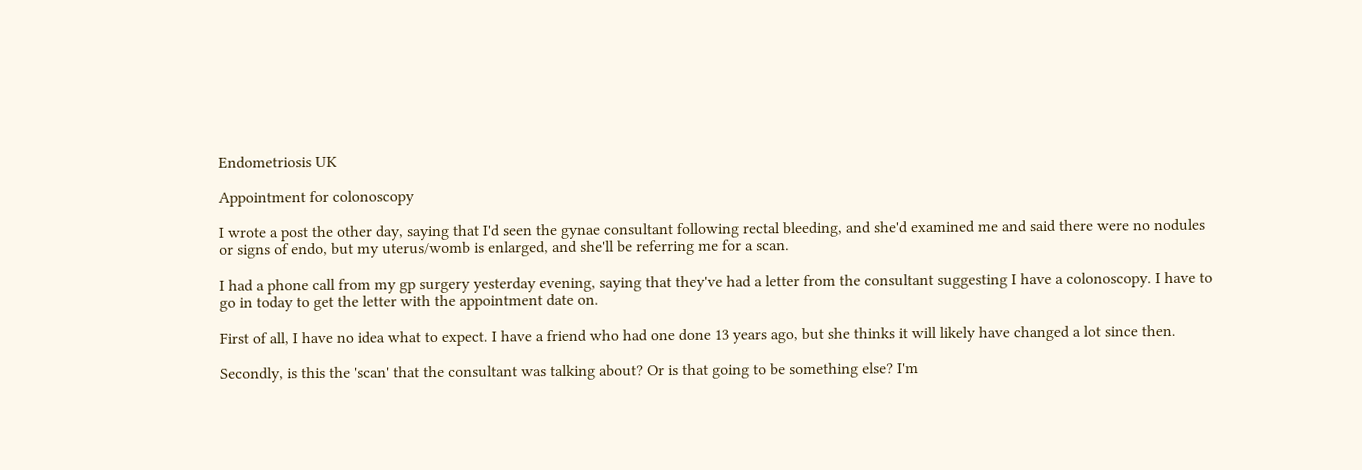Endometriosis UK

Appointment for colonoscopy

I wrote a post the other day, saying that I'd seen the gynae consultant following rectal bleeding, and she'd examined me and said there were no nodules or signs of endo, but my uterus/womb is enlarged, and she'll be referring me for a scan.

I had a phone call from my gp surgery yesterday evening, saying that they've had a letter from the consultant suggesting I have a colonoscopy. I have to go in today to get the letter with the appointment date on.

First of all, I have no idea what to expect. I have a friend who had one done 13 years ago, but she thinks it will likely have changed a lot since then.

Secondly, is this the 'scan' that the consultant was talking about? Or is that going to be something else? I'm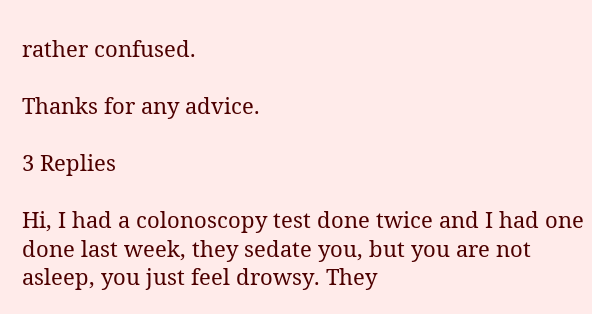rather confused.

Thanks for any advice.

3 Replies

Hi, I had a colonoscopy test done twice and I had one done last week, they sedate you, but you are not asleep, you just feel drowsy. They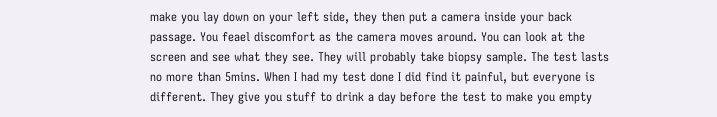make you lay down on your left side, they then put a camera inside your back passage. You feael discomfort as the camera moves around. You can look at the screen and see what they see. They will probably take biopsy sample. The test lasts no more than 5mins. When I had my test done I did find it painful, but everyone is different. They give you stuff to drink a day before the test to make you empty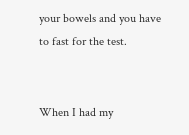your bowels and you have to fast for the test.


When I had my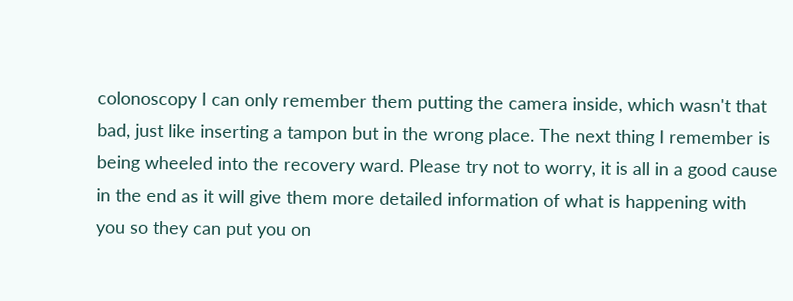colonoscopy I can only remember them putting the camera inside, which wasn't that bad, just like inserting a tampon but in the wrong place. The next thing I remember is being wheeled into the recovery ward. Please try not to worry, it is all in a good cause in the end as it will give them more detailed information of what is happening with you so they can put you on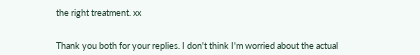the right treatment. xx


Thank you both for your replies. I don't think I'm worried about the actual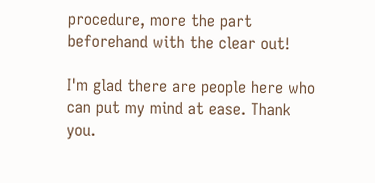procedure, more the part beforehand with the clear out!

I'm glad there are people here who can put my mind at ease. Thank you.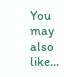You may also like...